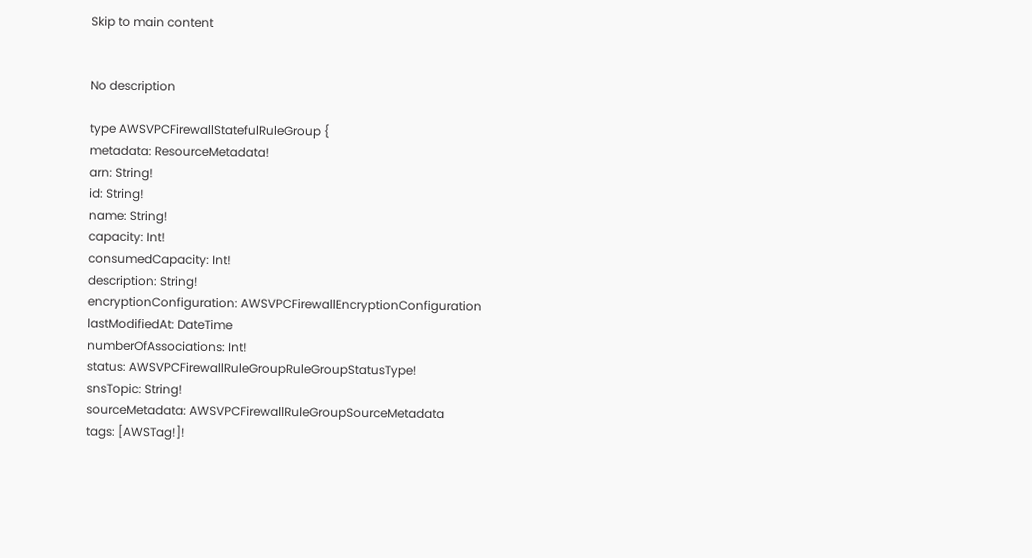Skip to main content


No description

type AWSVPCFirewallStatefulRuleGroup {
metadata: ResourceMetadata!
arn: String!
id: String!
name: String!
capacity: Int!
consumedCapacity: Int!
description: String!
encryptionConfiguration: AWSVPCFirewallEncryptionConfiguration
lastModifiedAt: DateTime
numberOfAssociations: Int!
status: AWSVPCFirewallRuleGroupRuleGroupStatusType!
snsTopic: String!
sourceMetadata: AWSVPCFirewallRuleGroupSourceMetadata
tags: [AWSTag!]!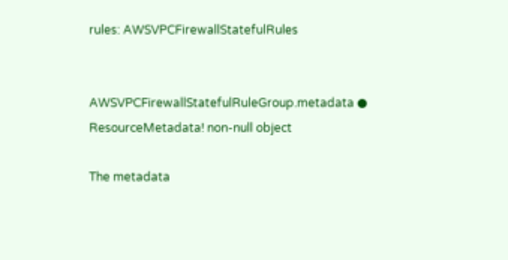rules: AWSVPCFirewallStatefulRules


AWSVPCFirewallStatefulRuleGroup.metadata ● ResourceMetadata! non-null object

The metadata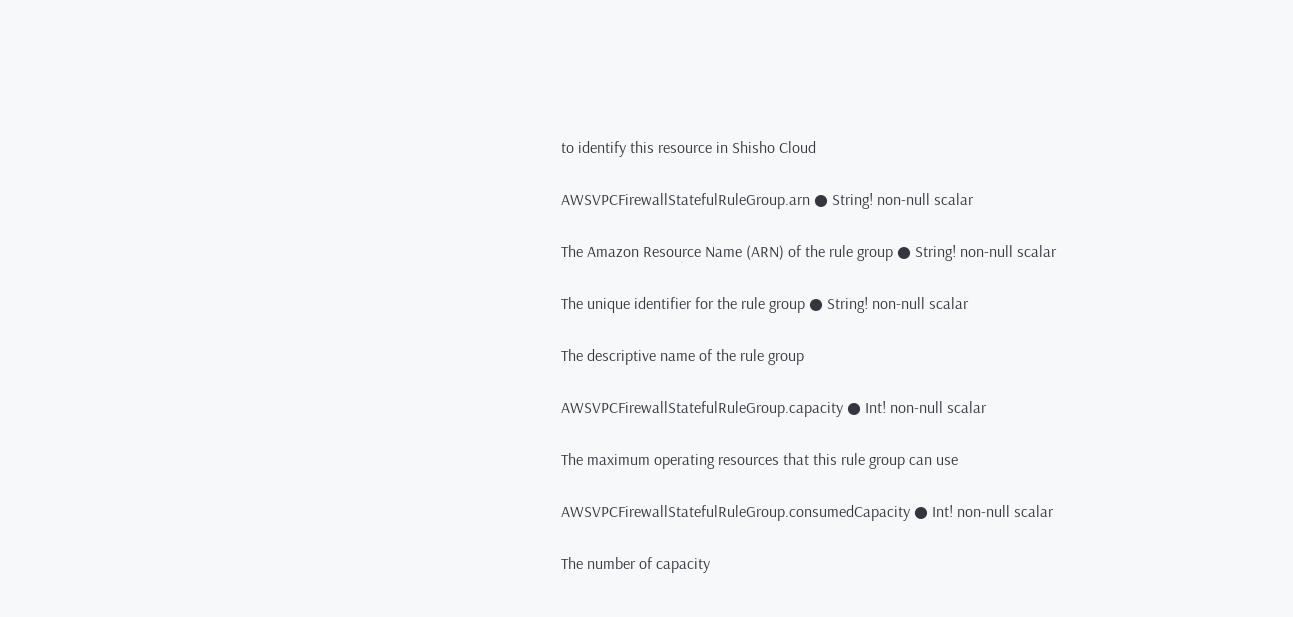to identify this resource in Shisho Cloud

AWSVPCFirewallStatefulRuleGroup.arn ● String! non-null scalar

The Amazon Resource Name (ARN) of the rule group ● String! non-null scalar

The unique identifier for the rule group ● String! non-null scalar

The descriptive name of the rule group

AWSVPCFirewallStatefulRuleGroup.capacity ● Int! non-null scalar

The maximum operating resources that this rule group can use

AWSVPCFirewallStatefulRuleGroup.consumedCapacity ● Int! non-null scalar

The number of capacity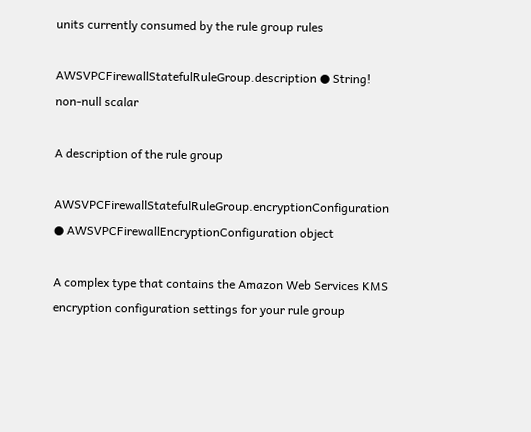units currently consumed by the rule group rules

AWSVPCFirewallStatefulRuleGroup.description ● String! non-null scalar

A description of the rule group

AWSVPCFirewallStatefulRuleGroup.encryptionConfiguration ● AWSVPCFirewallEncryptionConfiguration object

A complex type that contains the Amazon Web Services KMS encryption configuration settings for your rule group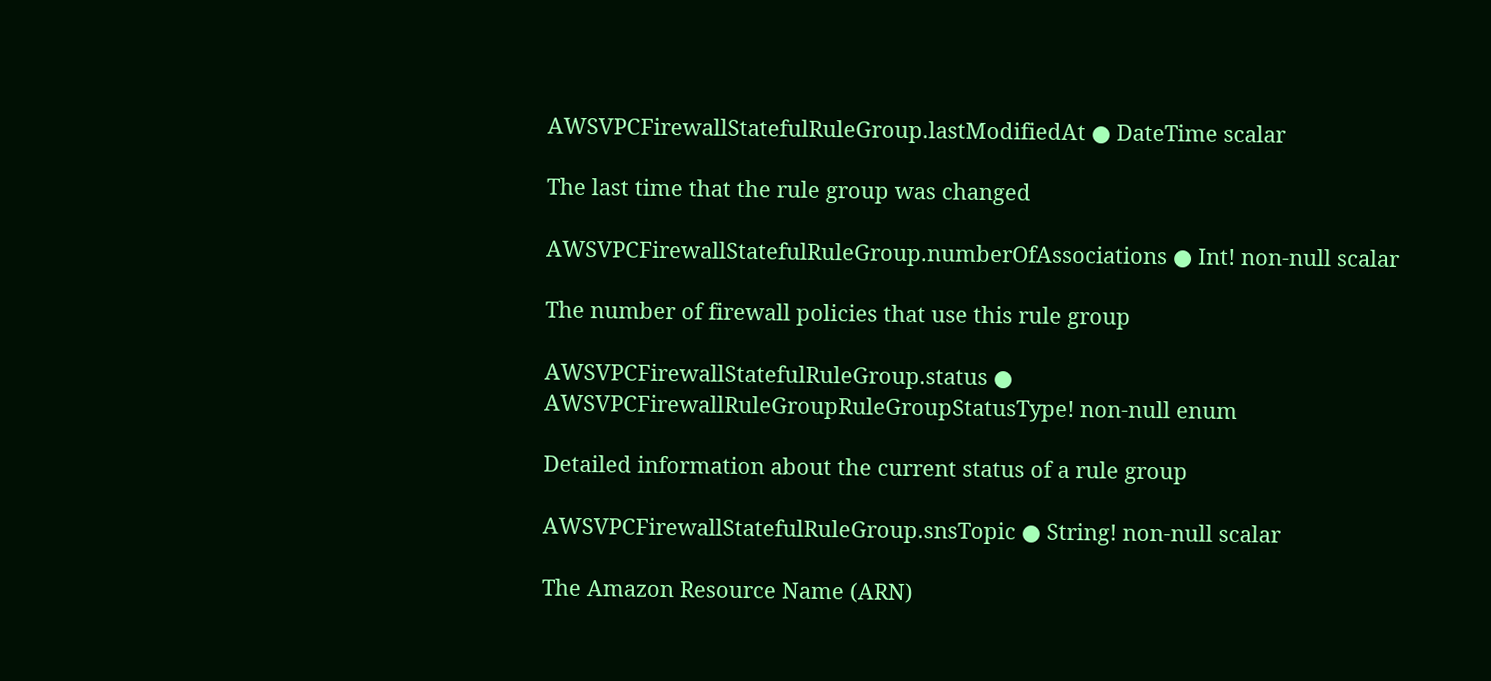AWSVPCFirewallStatefulRuleGroup.lastModifiedAt ● DateTime scalar

The last time that the rule group was changed

AWSVPCFirewallStatefulRuleGroup.numberOfAssociations ● Int! non-null scalar

The number of firewall policies that use this rule group

AWSVPCFirewallStatefulRuleGroup.status ● AWSVPCFirewallRuleGroupRuleGroupStatusType! non-null enum

Detailed information about the current status of a rule group

AWSVPCFirewallStatefulRuleGroup.snsTopic ● String! non-null scalar

The Amazon Resource Name (ARN)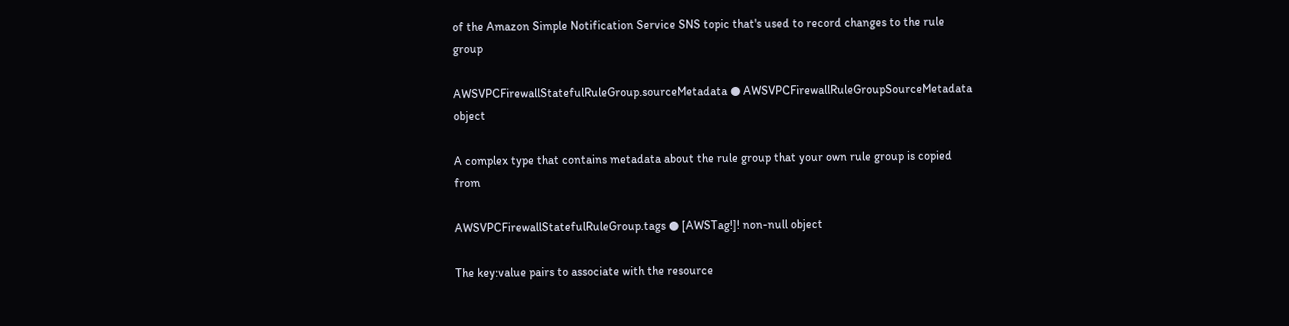of the Amazon Simple Notification Service SNS topic that's used to record changes to the rule group

AWSVPCFirewallStatefulRuleGroup.sourceMetadata ● AWSVPCFirewallRuleGroupSourceMetadata object

A complex type that contains metadata about the rule group that your own rule group is copied from

AWSVPCFirewallStatefulRuleGroup.tags ● [AWSTag!]! non-null object

The key:value pairs to associate with the resource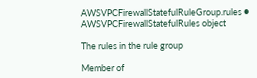AWSVPCFirewallStatefulRuleGroup.rules ● AWSVPCFirewallStatefulRules object

The rules in the rule group

Member of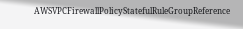AWSVPCFirewallPolicyStatefulRuleGroupReference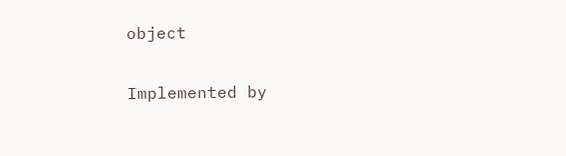object

Implemented by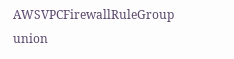AWSVPCFirewallRuleGroup union